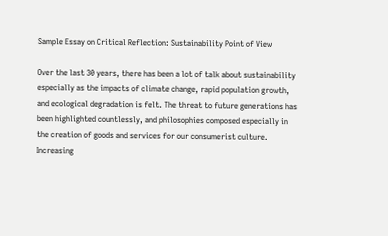Sample Essay on Critical Reflection: Sustainability Point of View

Over the last 30 years, there has been a lot of talk about sustainability especially as the impacts of climate change, rapid population growth, and ecological degradation is felt. The threat to future generations has been highlighted countlessly, and philosophies composed especially in the creation of goods and services for our consumerist culture. Increasing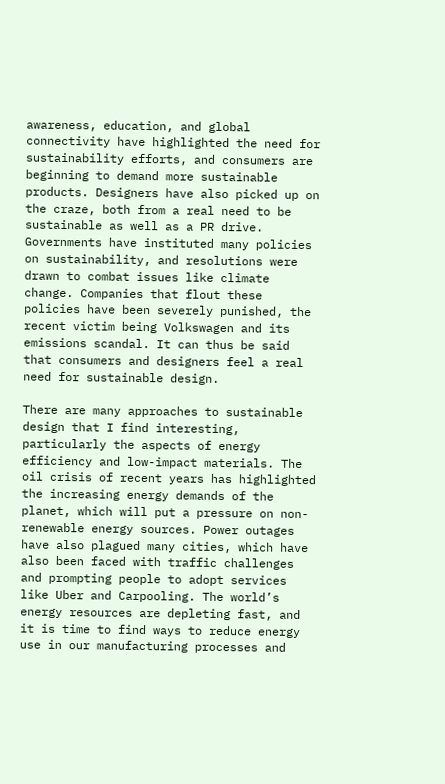awareness, education, and global connectivity have highlighted the need for sustainability efforts, and consumers are beginning to demand more sustainable products. Designers have also picked up on the craze, both from a real need to be sustainable as well as a PR drive. Governments have instituted many policies on sustainability, and resolutions were drawn to combat issues like climate change. Companies that flout these policies have been severely punished, the recent victim being Volkswagen and its emissions scandal. It can thus be said that consumers and designers feel a real need for sustainable design.

There are many approaches to sustainable design that I find interesting, particularly the aspects of energy efficiency and low-impact materials. The oil crisis of recent years has highlighted the increasing energy demands of the planet, which will put a pressure on non-renewable energy sources. Power outages have also plagued many cities, which have also been faced with traffic challenges and prompting people to adopt services like Uber and Carpooling. The world’s energy resources are depleting fast, and it is time to find ways to reduce energy use in our manufacturing processes and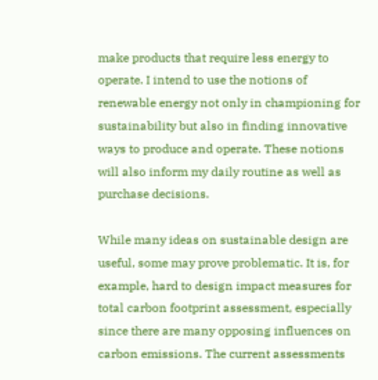make products that require less energy to operate. I intend to use the notions of renewable energy not only in championing for sustainability but also in finding innovative ways to produce and operate. These notions will also inform my daily routine as well as purchase decisions.

While many ideas on sustainable design are useful, some may prove problematic. It is, for example, hard to design impact measures for total carbon footprint assessment, especially since there are many opposing influences on carbon emissions. The current assessments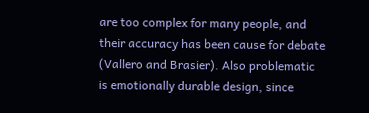are too complex for many people, and their accuracy has been cause for debate (Vallero and Brasier). Also problematic is emotionally durable design, since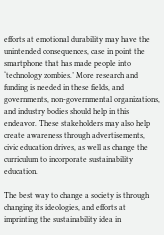efforts at emotional durability may have the unintended consequences, case in point the smartphone that has made people into ‘technology zombies.’ More research and funding is needed in these fields, and governments, non-governmental organizations, and industry bodies should help in this endeavor. These stakeholders may also help create awareness through advertisements, civic education drives, as well as change the curriculum to incorporate sustainability education.

The best way to change a society is through changing its ideologies, and efforts at imprinting the sustainability idea in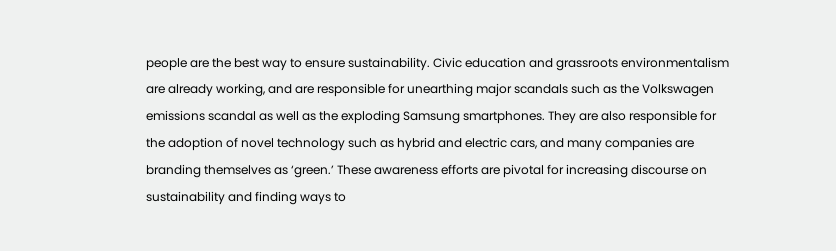people are the best way to ensure sustainability. Civic education and grassroots environmentalism are already working, and are responsible for unearthing major scandals such as the Volkswagen emissions scandal as well as the exploding Samsung smartphones. They are also responsible for the adoption of novel technology such as hybrid and electric cars, and many companies are branding themselves as ‘green.’ These awareness efforts are pivotal for increasing discourse on sustainability and finding ways to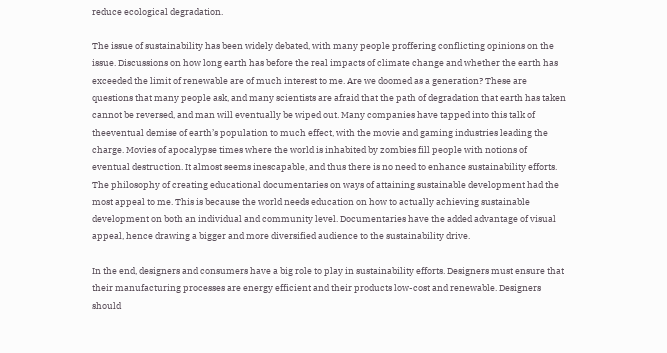reduce ecological degradation.

The issue of sustainability has been widely debated, with many people proffering conflicting opinions on the issue. Discussions on how long earth has before the real impacts of climate change and whether the earth has exceeded the limit of renewable are of much interest to me. Are we doomed as a generation? These are questions that many people ask, and many scientists are afraid that the path of degradation that earth has taken cannot be reversed, and man will eventually be wiped out. Many companies have tapped into this talk of theeventual demise of earth’s population to much effect, with the movie and gaming industries leading the charge. Movies of apocalypse times where the world is inhabited by zombies fill people with notions of eventual destruction. It almost seems inescapable, and thus there is no need to enhance sustainability efforts. The philosophy of creating educational documentaries on ways of attaining sustainable development had the most appeal to me. This is because the world needs education on how to actually achieving sustainable development on both an individual and community level. Documentaries have the added advantage of visual appeal, hence drawing a bigger and more diversified audience to the sustainability drive.

In the end, designers and consumers have a big role to play in sustainability efforts. Designers must ensure that their manufacturing processes are energy efficient and their products low-cost and renewable. Designers should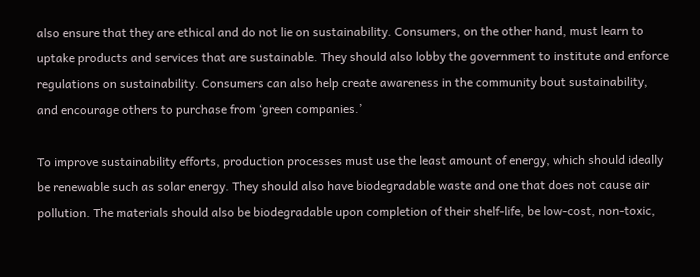also ensure that they are ethical and do not lie on sustainability. Consumers, on the other hand, must learn to uptake products and services that are sustainable. They should also lobby the government to institute and enforce regulations on sustainability. Consumers can also help create awareness in the community bout sustainability, and encourage others to purchase from ‘green companies.’

To improve sustainability efforts, production processes must use the least amount of energy, which should ideally be renewable such as solar energy. They should also have biodegradable waste and one that does not cause air pollution. The materials should also be biodegradable upon completion of their shelf-life, be low-cost, non-toxic,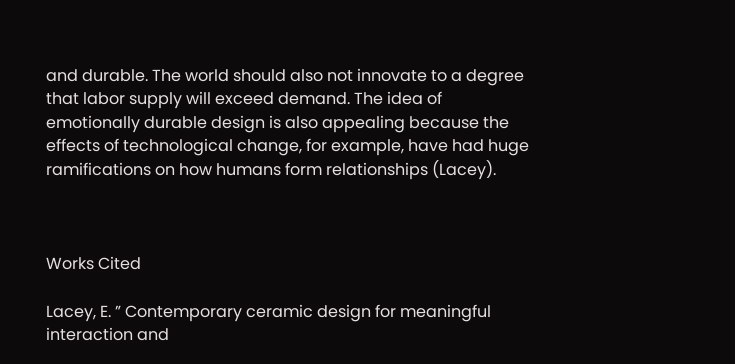and durable. The world should also not innovate to a degree that labor supply will exceed demand. The idea of emotionally durable design is also appealing because the effects of technological change, for example, have had huge ramifications on how humans form relationships (Lacey).



Works Cited

Lacey, E. ” Contemporary ceramic design for meaningful interaction and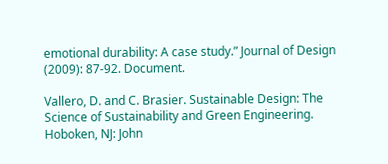emotional durability: A case study.” Journal of Design (2009): 87-92. Document.

Vallero, D. and C. Brasier. Sustainable Design: The Science of Sustainability and Green Engineering. Hoboken, NJ: John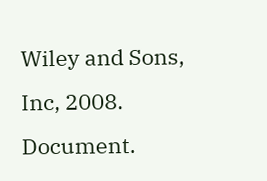Wiley and Sons, Inc, 2008. Document.